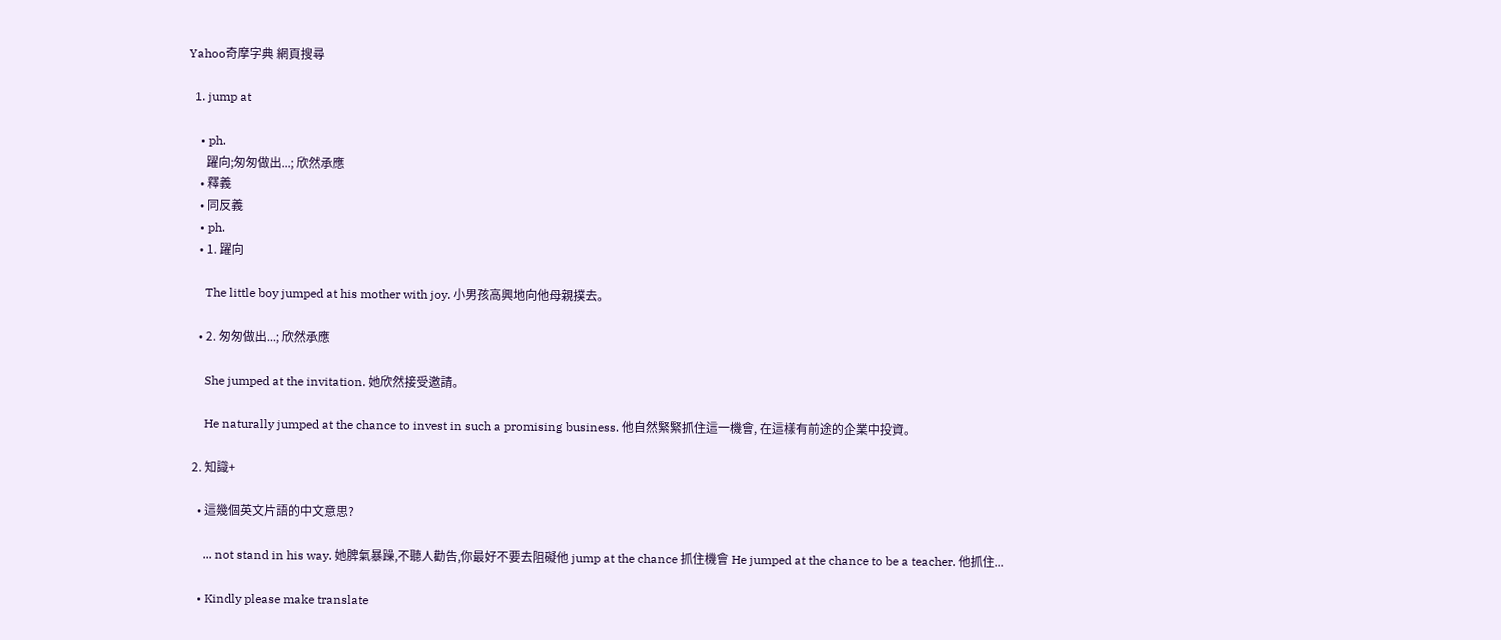Yahoo奇摩字典 網頁搜尋

  1. jump at

    • ph.
      躍向;匆匆做出...; 欣然承應
    • 釋義
    • 同反義
    • ph.
    • 1. 躍向

      The little boy jumped at his mother with joy. 小男孩高興地向他母親撲去。

    • 2. 匆匆做出...; 欣然承應

      She jumped at the invitation. 她欣然接受邀請。

      He naturally jumped at the chance to invest in such a promising business. 他自然緊緊抓住這一機會, 在這樣有前途的企業中投資。

  2. 知識+

    • 這幾個英文片語的中文意思?

      ... not stand in his way. 她脾氣暴躁,不聽人勸告,你最好不要去阻礙他 jump at the chance 抓住機會 He jumped at the chance to be a teacher. 他抓住...

    • Kindly please make translate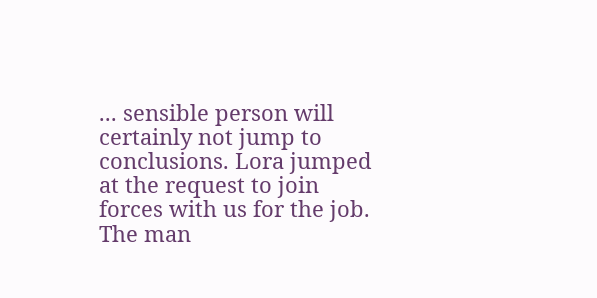... sensible person will certainly not jump to conclusions. Lora jumped at the request to join forces with us for the job. The man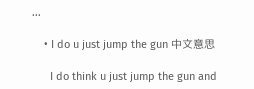...

    • I do u just jump the gun 中文意思

      I do think u just jump the gun and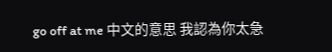go off at me 中文的意思 我認為你太急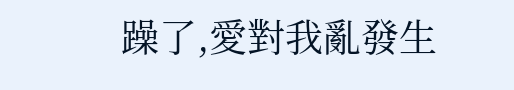躁了,愛對我亂發生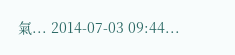氣... 2014-07-03 09:44...